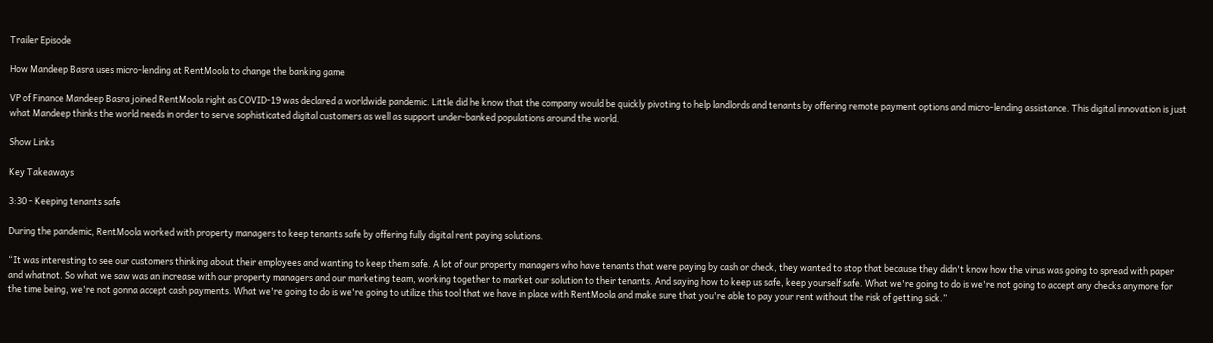Trailer Episode

How Mandeep Basra uses micro-lending at RentMoola to change the banking game

VP of Finance Mandeep Basra joined RentMoola right as COVID-19 was declared a worldwide pandemic. Little did he know that the company would be quickly pivoting to help landlords and tenants by offering remote payment options and micro-lending assistance. This digital innovation is just what Mandeep thinks the world needs in order to serve sophisticated digital customers as well as support under-banked populations around the world.

Show Links

Key Takeaways

3:30 - Keeping tenants safe

During the pandemic, RentMoola worked with property managers to keep tenants safe by offering fully digital rent paying solutions.

“It was interesting to see our customers thinking about their employees and wanting to keep them safe. A lot of our property managers who have tenants that were paying by cash or check, they wanted to stop that because they didn't know how the virus was going to spread with paper and whatnot. So what we saw was an increase with our property managers and our marketing team, working together to market our solution to their tenants. And saying how to keep us safe, keep yourself safe. What we're going to do is we're not going to accept any checks anymore for the time being, we're not gonna accept cash payments. What we're going to do is we're going to utilize this tool that we have in place with RentMoola and make sure that you're able to pay your rent without the risk of getting sick.”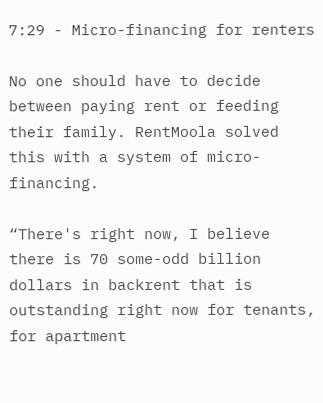7:29 - Micro-financing for renters

No one should have to decide between paying rent or feeding their family. RentMoola solved this with a system of micro-financing.

“There's right now, I believe there is 70 some-odd billion dollars in backrent that is outstanding right now for tenants, for apartment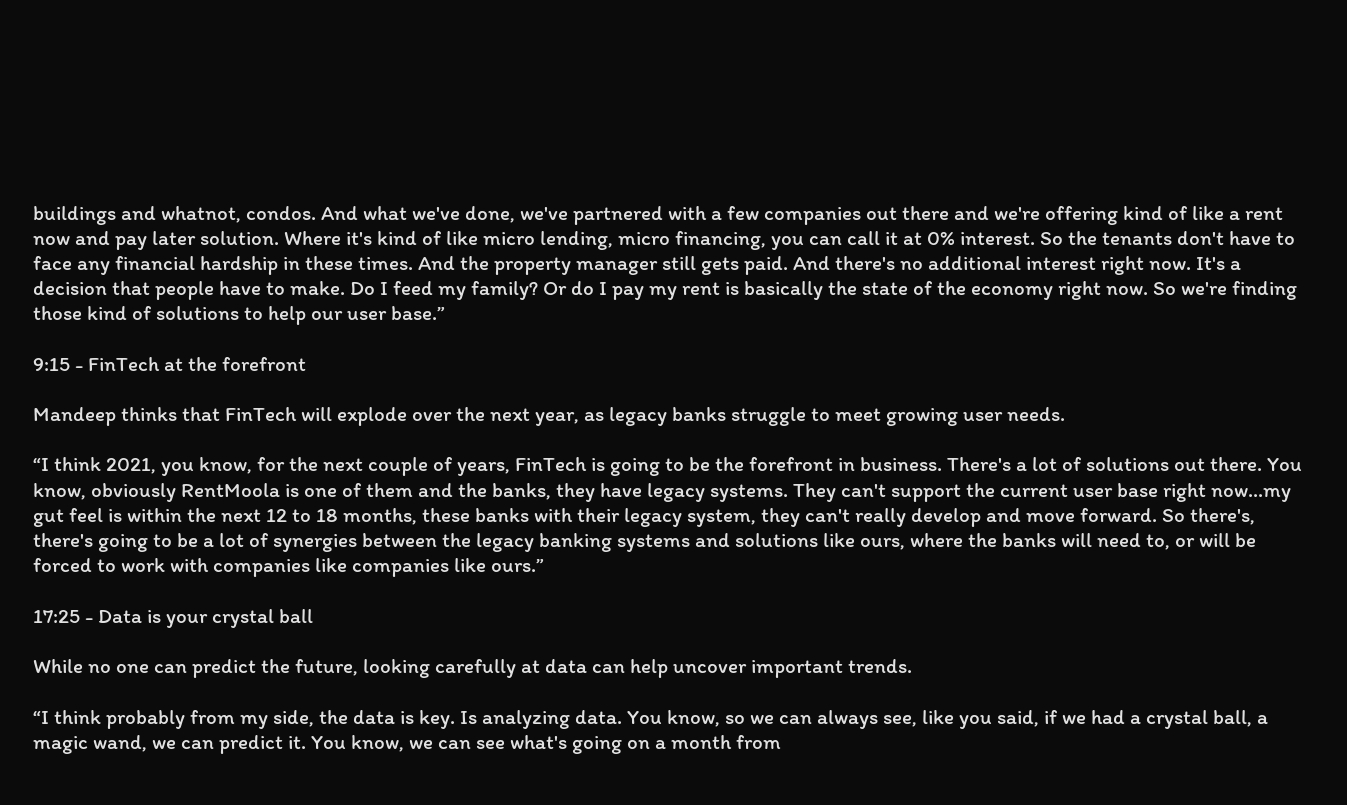buildings and whatnot, condos. And what we've done, we've partnered with a few companies out there and we're offering kind of like a rent now and pay later solution. Where it's kind of like micro lending, micro financing, you can call it at 0% interest. So the tenants don't have to face any financial hardship in these times. And the property manager still gets paid. And there's no additional interest right now. It's a decision that people have to make. Do I feed my family? Or do I pay my rent is basically the state of the economy right now. So we're finding those kind of solutions to help our user base.”

9:15 - FinTech at the forefront

Mandeep thinks that FinTech will explode over the next year, as legacy banks struggle to meet growing user needs.

“I think 2021, you know, for the next couple of years, FinTech is going to be the forefront in business. There's a lot of solutions out there. You know, obviously RentMoola is one of them and the banks, they have legacy systems. They can't support the current user base right now...my gut feel is within the next 12 to 18 months, these banks with their legacy system, they can't really develop and move forward. So there's, there's going to be a lot of synergies between the legacy banking systems and solutions like ours, where the banks will need to, or will be forced to work with companies like companies like ours.”

17:25 - Data is your crystal ball

While no one can predict the future, looking carefully at data can help uncover important trends.

“I think probably from my side, the data is key. Is analyzing data. You know, so we can always see, like you said, if we had a crystal ball, a magic wand, we can predict it. You know, we can see what's going on a month from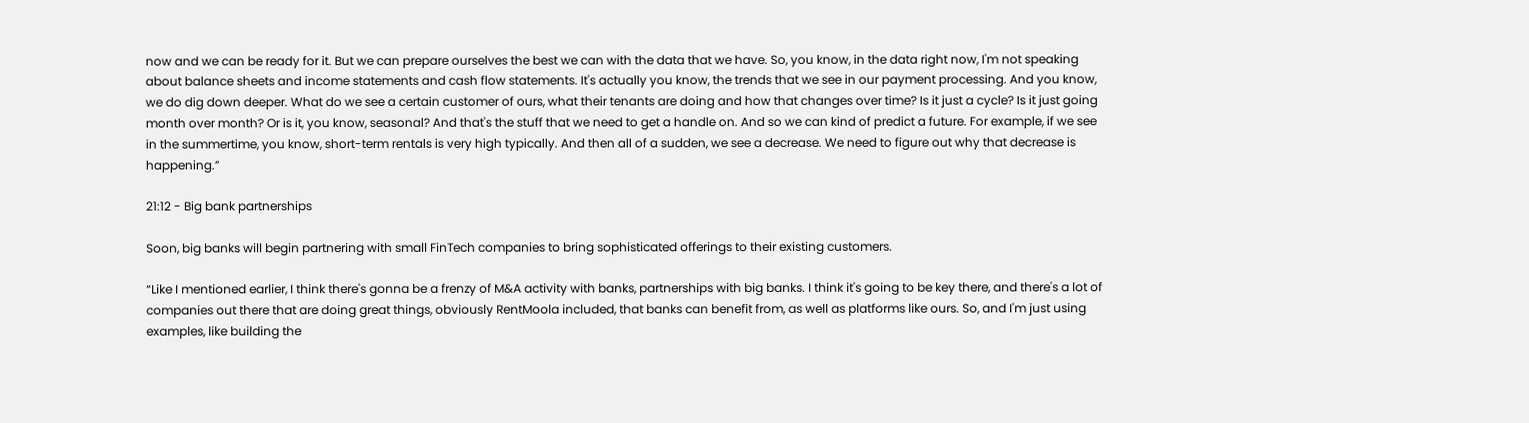now and we can be ready for it. But we can prepare ourselves the best we can with the data that we have. So, you know, in the data right now, I'm not speaking about balance sheets and income statements and cash flow statements. It's actually you know, the trends that we see in our payment processing. And you know, we do dig down deeper. What do we see a certain customer of ours, what their tenants are doing and how that changes over time? Is it just a cycle? Is it just going month over month? Or is it, you know, seasonal? And that's the stuff that we need to get a handle on. And so we can kind of predict a future. For example, if we see in the summertime, you know, short-term rentals is very high typically. And then all of a sudden, we see a decrease. We need to figure out why that decrease is happening.”

21:12 - Big bank partnerships

Soon, big banks will begin partnering with small FinTech companies to bring sophisticated offerings to their existing customers.

“Like I mentioned earlier, I think there's gonna be a frenzy of M&A activity with banks, partnerships with big banks. I think it's going to be key there, and there's a lot of companies out there that are doing great things, obviously RentMoola included, that banks can benefit from, as well as platforms like ours. So, and I'm just using examples, like building the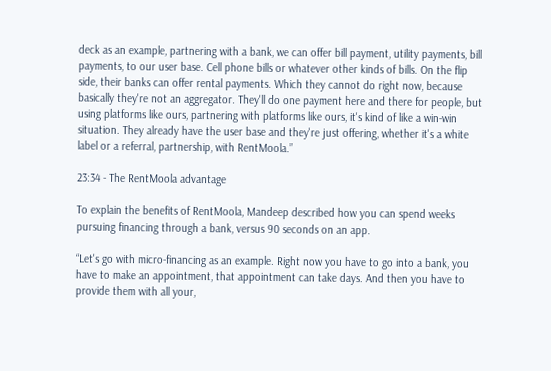deck as an example, partnering with a bank, we can offer bill payment, utility payments, bill payments, to our user base. Cell phone bills or whatever other kinds of bills. On the flip side, their banks can offer rental payments. Which they cannot do right now, because basically they're not an aggregator. They'll do one payment here and there for people, but using platforms like ours, partnering with platforms like ours, it's kind of like a win-win situation. They already have the user base and they're just offering, whether it's a white label or a referral, partnership, with RentMoola.”

23:34 - The RentMoola advantage

To explain the benefits of RentMoola, Mandeep described how you can spend weeks pursuing financing through a bank, versus 90 seconds on an app.

“Let's go with micro-financing as an example. Right now you have to go into a bank, you have to make an appointment, that appointment can take days. And then you have to provide them with all your,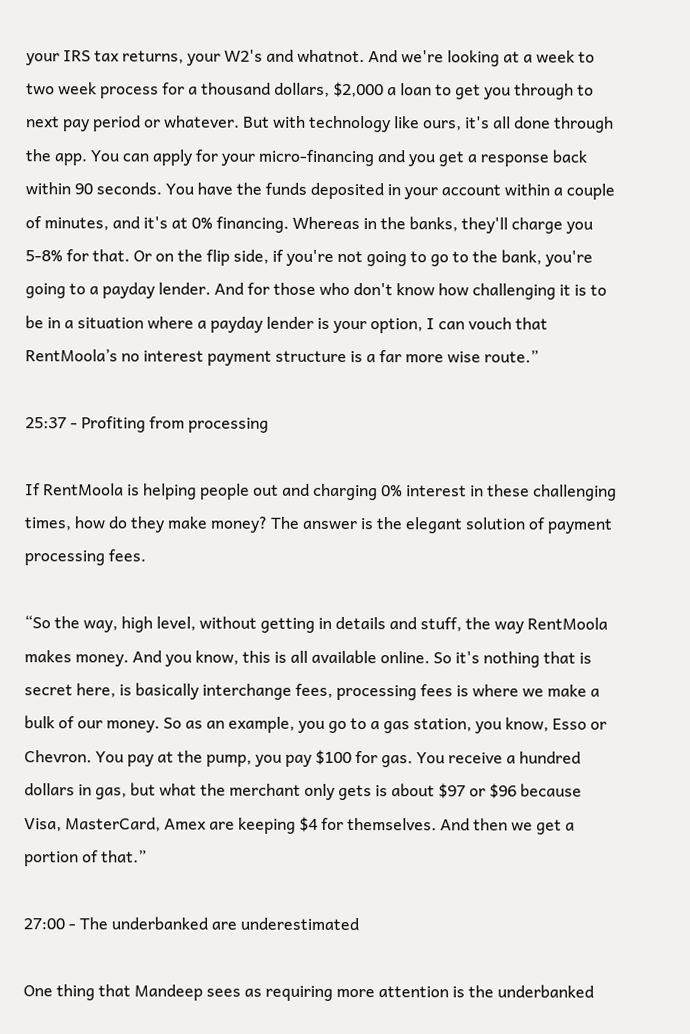your IRS tax returns, your W2's and whatnot. And we're looking at a week to two week process for a thousand dollars, $2,000 a loan to get you through to next pay period or whatever. But with technology like ours, it's all done through the app. You can apply for your micro-financing and you get a response back within 90 seconds. You have the funds deposited in your account within a couple of minutes, and it's at 0% financing. Whereas in the banks, they'll charge you 5-8% for that. Or on the flip side, if you're not going to go to the bank, you're going to a payday lender. And for those who don't know how challenging it is to be in a situation where a payday lender is your option, I can vouch that RentMoola’s no interest payment structure is a far more wise route.”

25:37 - Profiting from processing

If RentMoola is helping people out and charging 0% interest in these challenging times, how do they make money? The answer is the elegant solution of payment processing fees.

“So the way, high level, without getting in details and stuff, the way RentMoola makes money. And you know, this is all available online. So it's nothing that is secret here, is basically interchange fees, processing fees is where we make a bulk of our money. So as an example, you go to a gas station, you know, Esso or Chevron. You pay at the pump, you pay $100 for gas. You receive a hundred dollars in gas, but what the merchant only gets is about $97 or $96 because Visa, MasterCard, Amex are keeping $4 for themselves. And then we get a portion of that.”

27:00 - The underbanked are underestimated

One thing that Mandeep sees as requiring more attention is the underbanked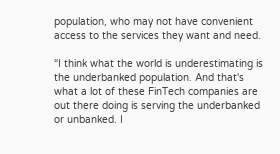population, who may not have convenient access to the services they want and need.

“I think what the world is underestimating is the underbanked population. And that's what a lot of these FinTech companies are out there doing is serving the underbanked or unbanked. I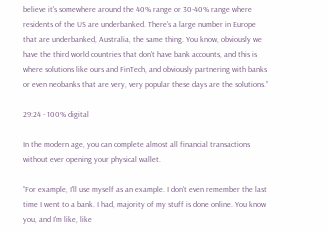believe it's somewhere around the 40% range or 30-40% range where residents of the US are underbanked. There's a large number in Europe that are underbanked, Australia, the same thing. You know, obviously we have the third world countries that don't have bank accounts, and this is where solutions like ours and FinTech, and obviously partnering with banks or even neobanks that are very, very popular these days are the solutions.”

29:24 - 100% digital

In the modern age, you can complete almost all financial transactions without ever opening your physical wallet.

“For example, I'll use myself as an example. I don't even remember the last time I went to a bank. I had, majority of my stuff is done online. You know you, and I'm like, like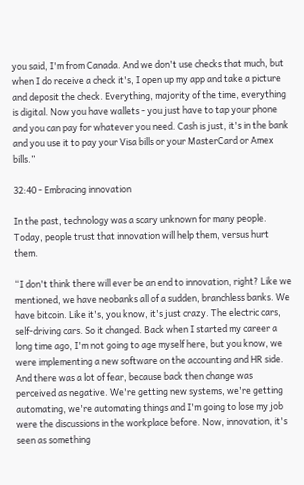you said, I'm from Canada. And we don't use checks that much, but when I do receive a check it's, I open up my app and take a picture and deposit the check. Everything, majority of the time, everything is digital. Now you have wallets - you just have to tap your phone and you can pay for whatever you need. Cash is just, it's in the bank and you use it to pay your Visa bills or your MasterCard or Amex bills.”

32:40 - Embracing innovation

In the past, technology was a scary unknown for many people. Today, people trust that innovation will help them, versus hurt them.

“I don't think there will ever be an end to innovation, right? Like we mentioned, we have neobanks all of a sudden, branchless banks. We have bitcoin. Like it's, you know, it's just crazy. The electric cars, self-driving cars. So it changed. Back when I started my career a long time ago, I'm not going to age myself here, but you know, we were implementing a new software on the accounting and HR side. And there was a lot of fear, because back then change was perceived as negative. We're getting new systems, we're getting automating, we're automating things and I'm going to lose my job were the discussions in the workplace before. Now, innovation, it's seen as something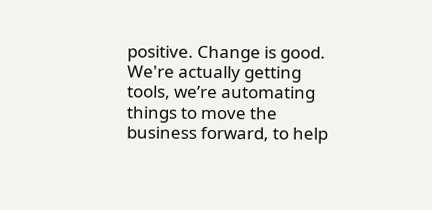positive. Change is good. We're actually getting tools, we’re automating things to move the business forward, to help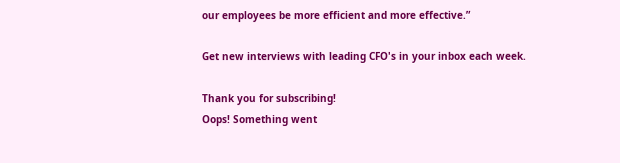our employees be more efficient and more effective.”

Get new interviews with leading CFO's in your inbox each week.

Thank you for subscribing!
Oops! Something went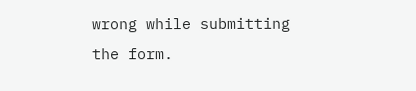wrong while submitting the form.